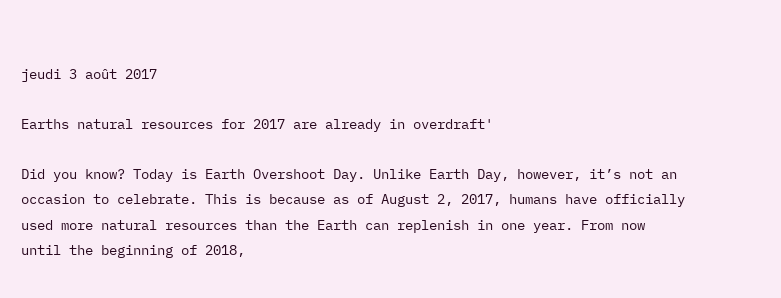jeudi 3 août 2017

Earths natural resources for 2017 are already in overdraft'

Did you know? Today is Earth Overshoot Day. Unlike Earth Day, however, it’s not an occasion to celebrate. This is because as of August 2, 2017, humans have officially used more natural resources than the Earth can replenish in one year. From now until the beginning of 2018,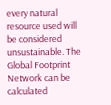every natural resource used will be considered unsustainable. The Global Footprint Network can be calculated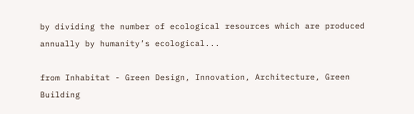by dividing the number of ecological resources which are produced annually by humanity’s ecological...

from Inhabitat - Green Design, Innovation, Architecture, Green Building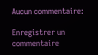Aucun commentaire:

Enregistrer un commentaire